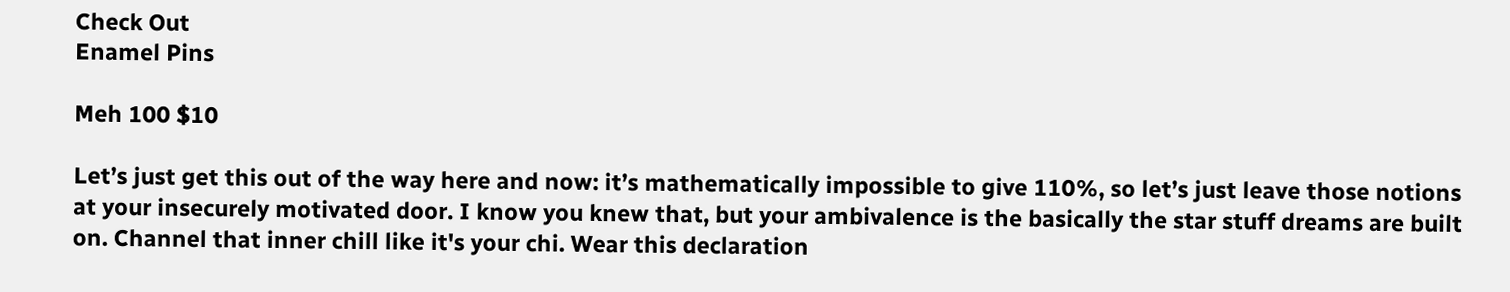Check Out
Enamel Pins

Meh 100 $10

Let’s just get this out of the way here and now: it’s mathematically impossible to give 110%, so let’s just leave those notions at your insecurely motivated door. I know you knew that, but your ambivalence is the basically the star stuff dreams are built on. Channel that inner chill like it's your chi. Wear this declaration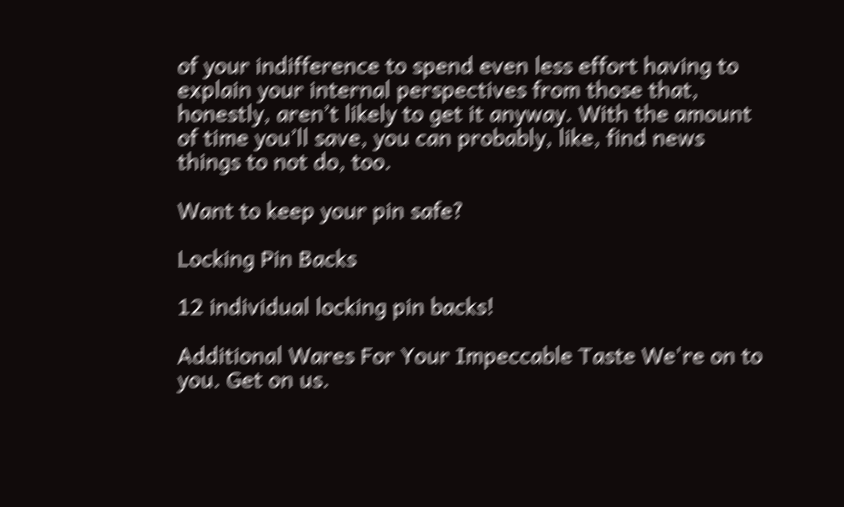of your indifference to spend even less effort having to explain your internal perspectives from those that, honestly, aren’t likely to get it anyway. With the amount of time you’ll save, you can probably, like, find news things to not do, too.

Want to keep your pin safe?

Locking Pin Backs

12 individual locking pin backs!

Additional Wares For Your Impeccable Taste We're on to you. Get on us.